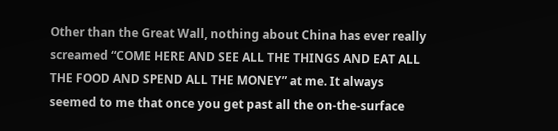Other than the Great Wall, nothing about China has ever really screamed “COME HERE AND SEE ALL THE THINGS AND EAT ALL THE FOOD AND SPEND ALL THE MONEY” at me. It always seemed to me that once you get past all the on-the-surface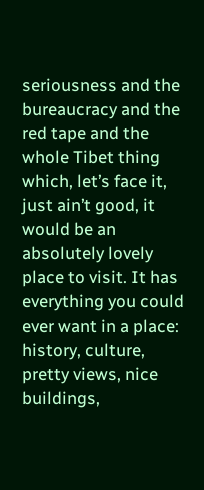seriousness and the bureaucracy and the red tape and the whole Tibet thing which, let’s face it, just ain’t good, it would be an absolutely lovely place to visit. It has everything you could ever want in a place: history, culture, pretty views, nice buildings,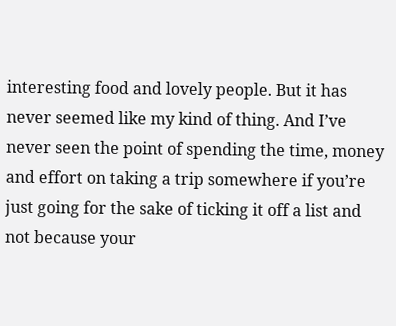interesting food and lovely people. But it has never seemed like my kind of thing. And I’ve never seen the point of spending the time, money and effort on taking a trip somewhere if you’re just going for the sake of ticking it off a list and not because your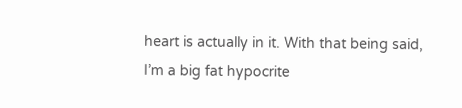heart is actually in it. With that being said, I’m a big fat hypocrite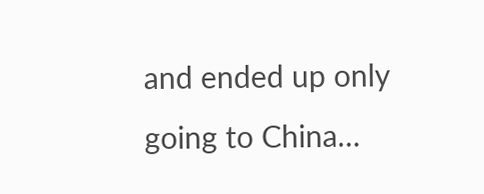and ended up only going to China…